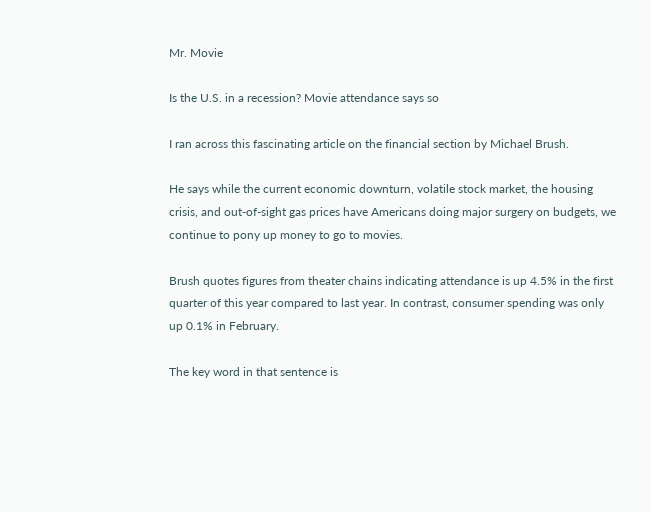Mr. Movie

Is the U.S. in a recession? Movie attendance says so

I ran across this fascinating article on the financial section by Michael Brush.

He says while the current economic downturn, volatile stock market, the housing crisis, and out-of-sight gas prices have Americans doing major surgery on budgets, we continue to pony up money to go to movies.

Brush quotes figures from theater chains indicating attendance is up 4.5% in the first quarter of this year compared to last year. In contrast, consumer spending was only up 0.1% in February.

The key word in that sentence is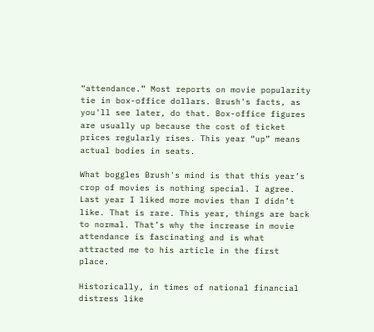“attendance.” Most reports on movie popularity tie in box-office dollars. Brush's facts, as you'll see later, do that. Box-office figures are usually up because the cost of ticket prices regularly rises. This year “up” means actual bodies in seats.

What boggles Brush's mind is that this year’s crop of movies is nothing special. I agree. Last year I liked more movies than I didn’t like. That is rare. This year, things are back to normal. That’s why the increase in movie attendance is fascinating and is what attracted me to his article in the first place.

Historically, in times of national financial distress like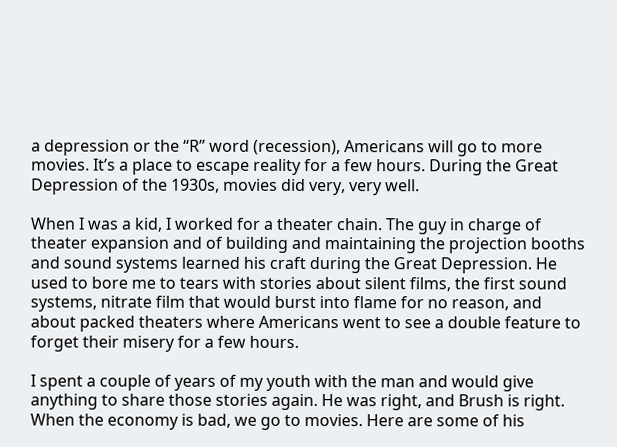a depression or the “R” word (recession), Americans will go to more movies. It’s a place to escape reality for a few hours. During the Great Depression of the 1930s, movies did very, very well.

When I was a kid, I worked for a theater chain. The guy in charge of theater expansion and of building and maintaining the projection booths and sound systems learned his craft during the Great Depression. He used to bore me to tears with stories about silent films, the first sound systems, nitrate film that would burst into flame for no reason, and about packed theaters where Americans went to see a double feature to forget their misery for a few hours.

I spent a couple of years of my youth with the man and would give anything to share those stories again. He was right, and Brush is right. When the economy is bad, we go to movies. Here are some of his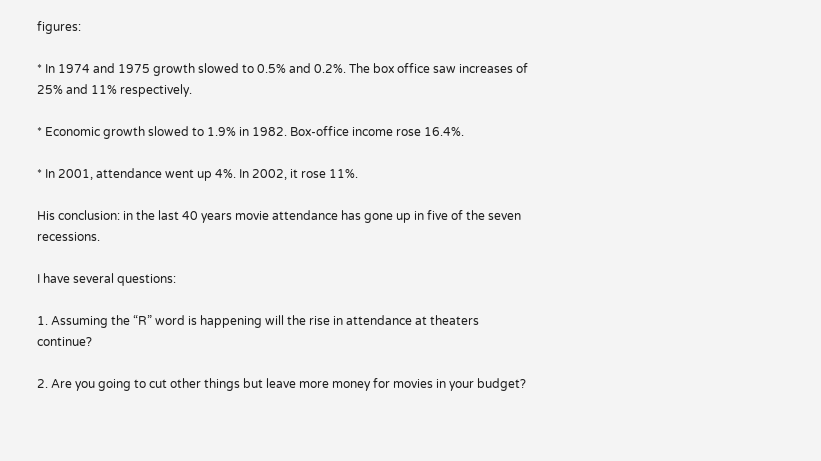figures:

* In 1974 and 1975 growth slowed to 0.5% and 0.2%. The box office saw increases of 25% and 11% respectively.

* Economic growth slowed to 1.9% in 1982. Box-office income rose 16.4%.

* In 2001, attendance went up 4%. In 2002, it rose 11%.

His conclusion: in the last 40 years movie attendance has gone up in five of the seven recessions.

I have several questions:

1. Assuming the “R” word is happening will the rise in attendance at theaters continue?

2. Are you going to cut other things but leave more money for movies in your budget?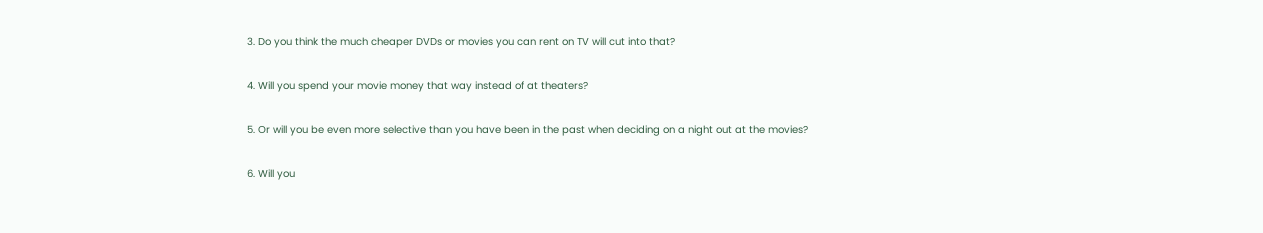3. Do you think the much cheaper DVDs or movies you can rent on TV will cut into that?

4. Will you spend your movie money that way instead of at theaters?

5. Or will you be even more selective than you have been in the past when deciding on a night out at the movies?

6. Will you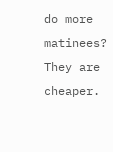do more matinees? They are cheaper.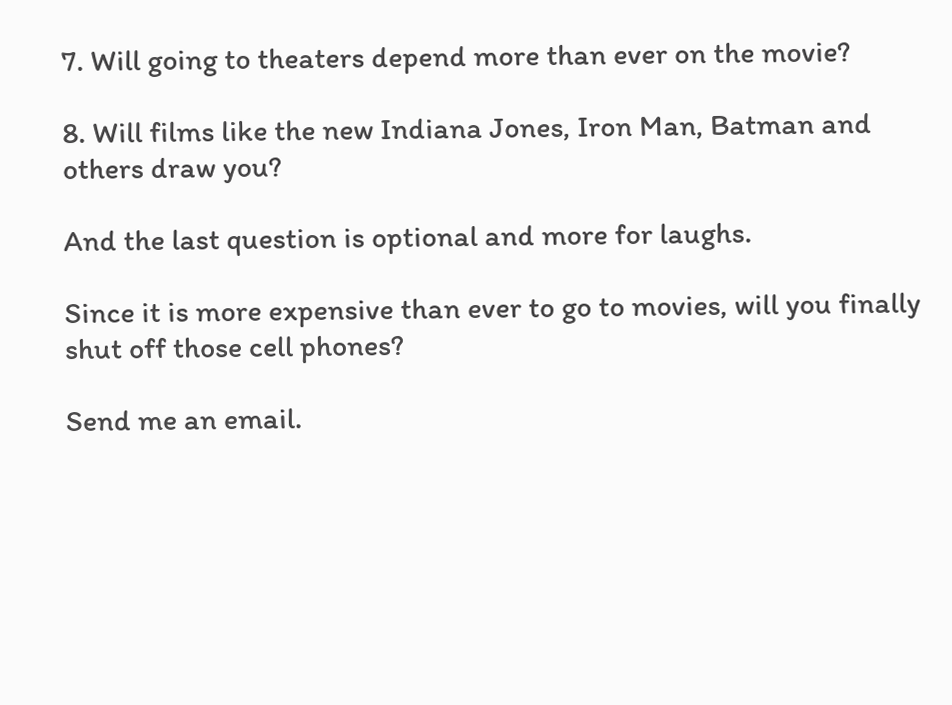7. Will going to theaters depend more than ever on the movie?

8. Will films like the new Indiana Jones, Iron Man, Batman and others draw you?

And the last question is optional and more for laughs.

Since it is more expensive than ever to go to movies, will you finally shut off those cell phones?

Send me an email.